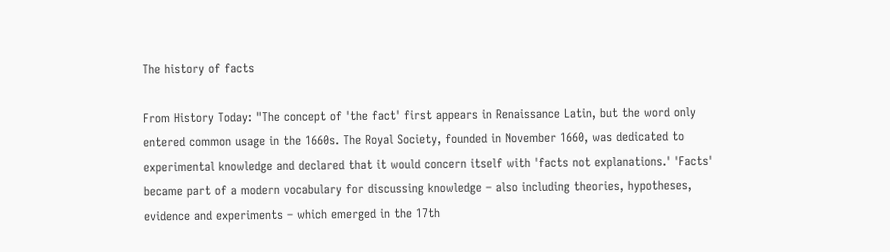The history of facts

From History Today: "The concept of 'the fact' first appears in Renaissance Latin, but the word only entered common usage in the 1660s. The Royal Society, founded in November 1660, was dedicated to experimental knowledge and declared that it would concern itself with 'facts not explanations.' 'Facts' became part of a modern vocabulary for discussing knowledge – also including theories, hypotheses, evidence and experiments – which emerged in the 17th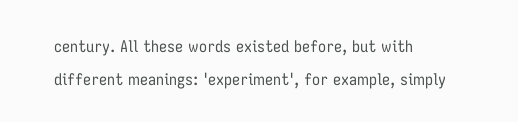century. All these words existed before, but with different meanings: 'experiment', for example, simply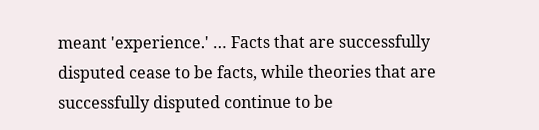meant 'experience.' … Facts that are successfully disputed cease to be facts, while theories that are successfully disputed continue to be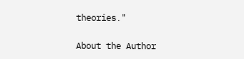theories."

About the Author